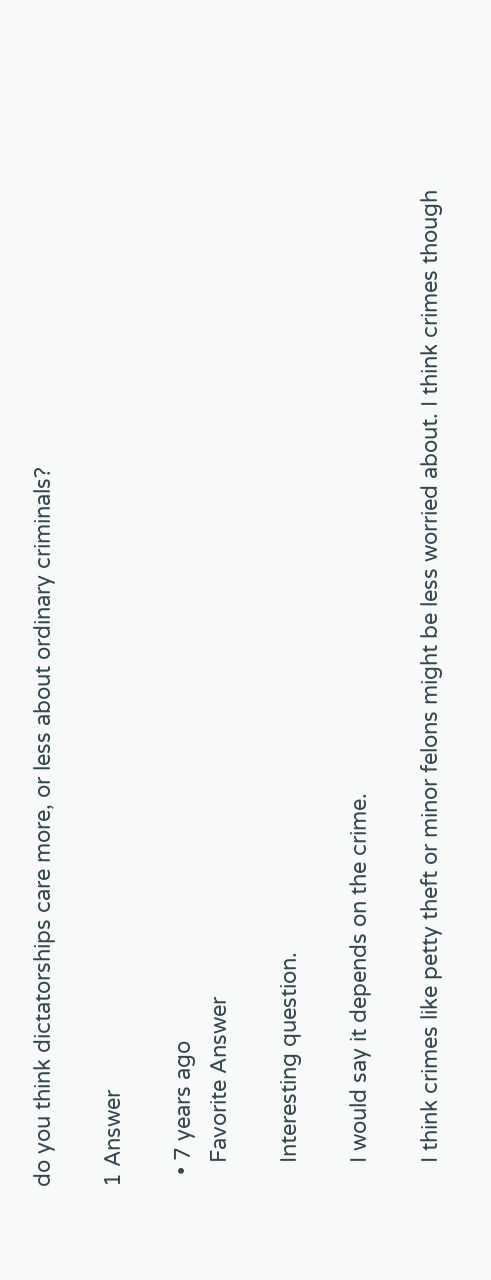do you think dictatorships care more, or less about ordinary criminals?

1 Answer

  • 7 years ago
    Favorite Answer

    Interesting question.

    I would say it depends on the crime.

    I think crimes like petty theft or minor felons might be less worried about. I think crimes though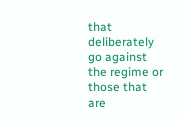that deliberately go against the regime or those that are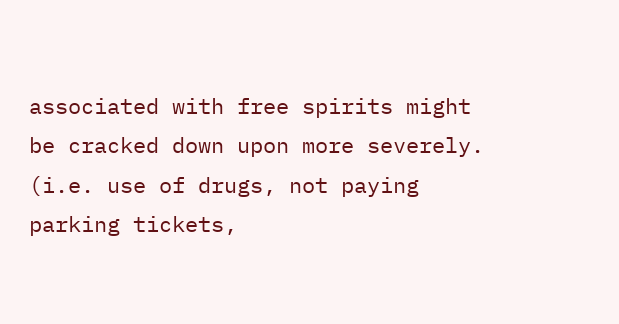associated with free spirits might be cracked down upon more severely. (i.e. use of drugs, not paying parking tickets,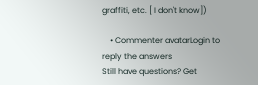graffiti, etc. [ I don't know])

    • Commenter avatarLogin to reply the answers
Still have questions? Get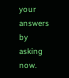your answers by asking now.